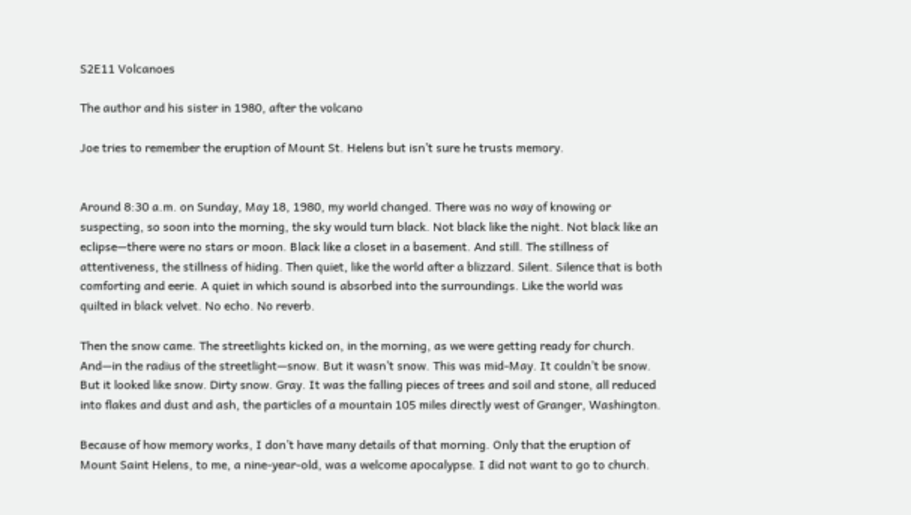S2E11 Volcanoes

The author and his sister in 1980, after the volcano

Joe tries to remember the eruption of Mount St. Helens but isn’t sure he trusts memory.


Around 8:30 a.m. on Sunday, May 18, 1980, my world changed. There was no way of knowing or suspecting, so soon into the morning, the sky would turn black. Not black like the night. Not black like an eclipse—there were no stars or moon. Black like a closet in a basement. And still. The stillness of attentiveness, the stillness of hiding. Then quiet, like the world after a blizzard. Silent. Silence that is both comforting and eerie. A quiet in which sound is absorbed into the surroundings. Like the world was quilted in black velvet. No echo. No reverb.

Then the snow came. The streetlights kicked on, in the morning, as we were getting ready for church. And—in the radius of the streetlight—snow. But it wasn’t snow. This was mid-May. It couldn’t be snow. But it looked like snow. Dirty snow. Gray. It was the falling pieces of trees and soil and stone, all reduced into flakes and dust and ash, the particles of a mountain 105 miles directly west of Granger, Washington.

Because of how memory works, I don’t have many details of that morning. Only that the eruption of Mount Saint Helens, to me, a nine-year-old, was a welcome apocalypse. I did not want to go to church.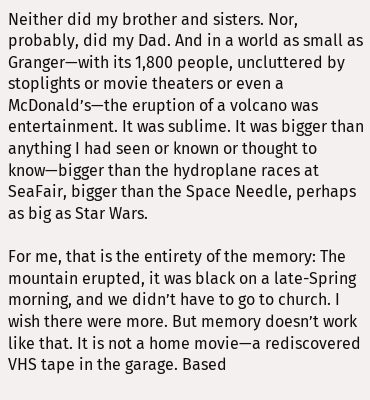Neither did my brother and sisters. Nor, probably, did my Dad. And in a world as small as Granger—with its 1,800 people, uncluttered by stoplights or movie theaters or even a McDonald’s—the eruption of a volcano was entertainment. It was sublime. It was bigger than anything I had seen or known or thought to know—bigger than the hydroplane races at SeaFair, bigger than the Space Needle, perhaps as big as Star Wars.

For me, that is the entirety of the memory: The mountain erupted, it was black on a late-Spring morning, and we didn’t have to go to church. I wish there were more. But memory doesn’t work like that. It is not a home movie—a rediscovered VHS tape in the garage. Based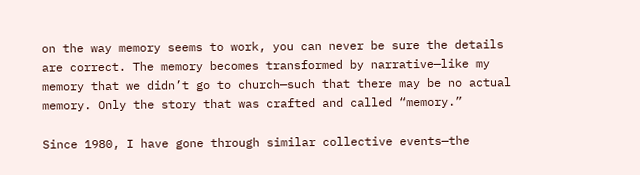on the way memory seems to work, you can never be sure the details are correct. The memory becomes transformed by narrative—like my memory that we didn’t go to church—such that there may be no actual memory. Only the story that was crafted and called “memory.”

Since 1980, I have gone through similar collective events—the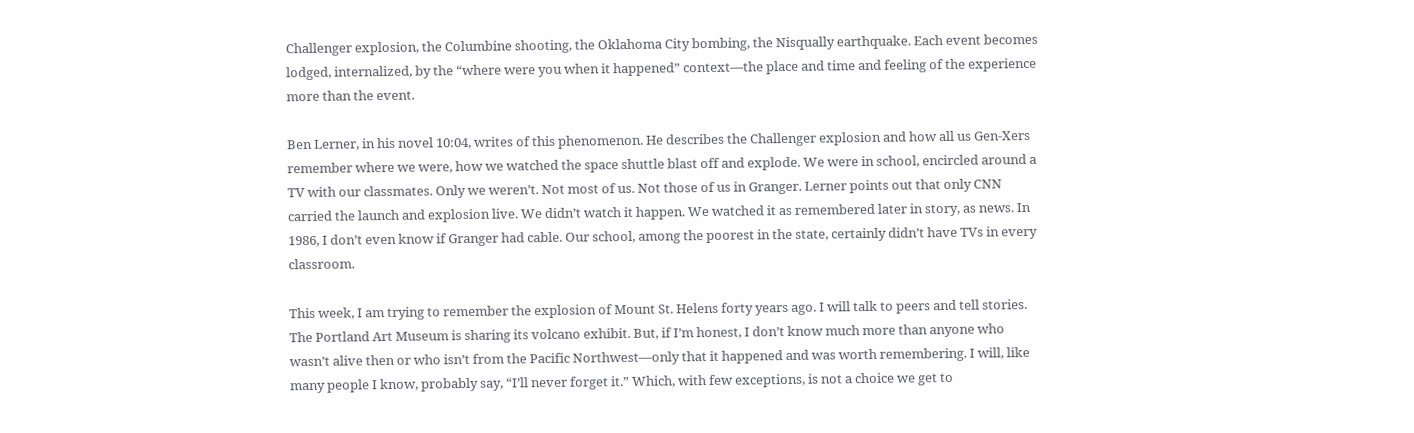Challenger explosion, the Columbine shooting, the Oklahoma City bombing, the Nisqually earthquake. Each event becomes lodged, internalized, by the “where were you when it happened” context—the place and time and feeling of the experience more than the event.

Ben Lerner, in his novel 10:04, writes of this phenomenon. He describes the Challenger explosion and how all us Gen-Xers remember where we were, how we watched the space shuttle blast off and explode. We were in school, encircled around a TV with our classmates. Only we weren’t. Not most of us. Not those of us in Granger. Lerner points out that only CNN carried the launch and explosion live. We didn’t watch it happen. We watched it as remembered later in story, as news. In 1986, I don’t even know if Granger had cable. Our school, among the poorest in the state, certainly didn’t have TVs in every classroom.

This week, I am trying to remember the explosion of Mount St. Helens forty years ago. I will talk to peers and tell stories. The Portland Art Museum is sharing its volcano exhibit. But, if I’m honest, I don’t know much more than anyone who wasn’t alive then or who isn’t from the Pacific Northwest—only that it happened and was worth remembering. I will, like many people I know, probably say, “I’ll never forget it.” Which, with few exceptions, is not a choice we get to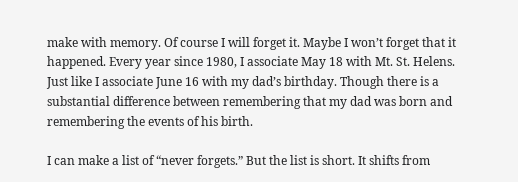make with memory. Of course I will forget it. Maybe I won’t forget that it happened. Every year since 1980, I associate May 18 with Mt. St. Helens. Just like I associate June 16 with my dad’s birthday. Though there is a substantial difference between remembering that my dad was born and remembering the events of his birth.

I can make a list of “never forgets.” But the list is short. It shifts from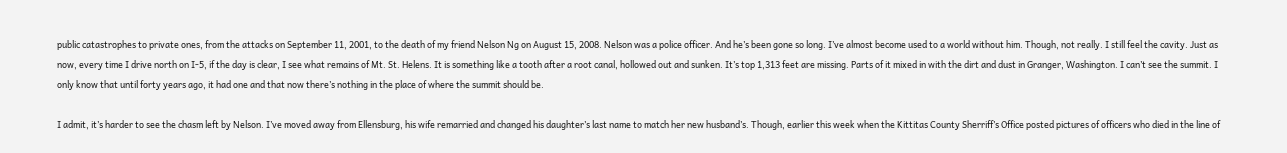public catastrophes to private ones, from the attacks on September 11, 2001, to the death of my friend Nelson Ng on August 15, 2008. Nelson was a police officer. And he’s been gone so long. I’ve almost become used to a world without him. Though, not really. I still feel the cavity. Just as now, every time I drive north on I-5, if the day is clear, I see what remains of Mt. St. Helens. It is something like a tooth after a root canal, hollowed out and sunken. It’s top 1,313 feet are missing. Parts of it mixed in with the dirt and dust in Granger, Washington. I can’t see the summit. I only know that until forty years ago, it had one and that now there’s nothing in the place of where the summit should be.

I admit, it’s harder to see the chasm left by Nelson. I’ve moved away from Ellensburg, his wife remarried and changed his daughter’s last name to match her new husband’s. Though, earlier this week when the Kittitas County Sherriff’s Office posted pictures of officers who died in the line of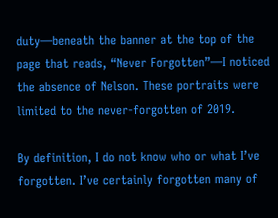duty—beneath the banner at the top of the page that reads, “Never Forgotten”—I noticed the absence of Nelson. These portraits were limited to the never-forgotten of 2019.

By definition, I do not know who or what I’ve forgotten. I’ve certainly forgotten many of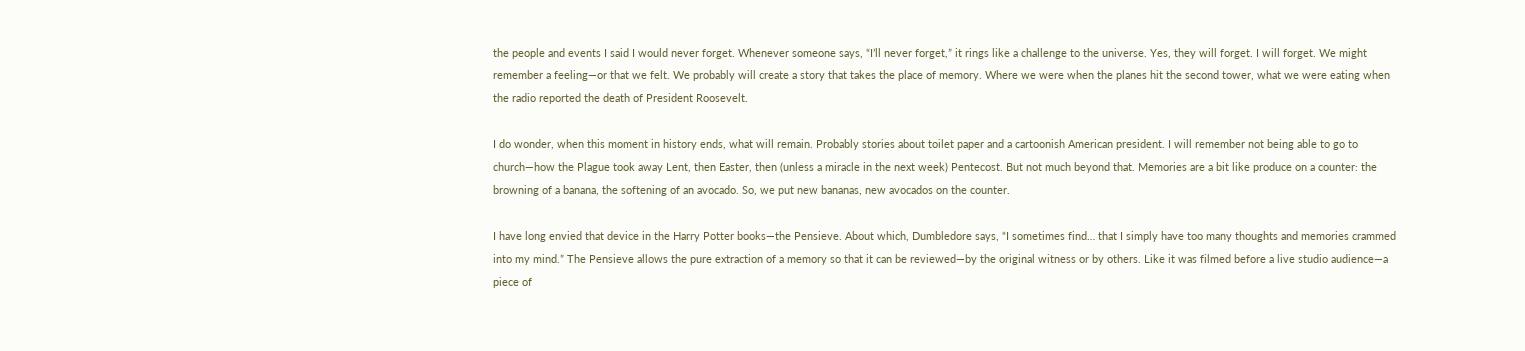the people and events I said I would never forget. Whenever someone says, “I’ll never forget,” it rings like a challenge to the universe. Yes, they will forget. I will forget. We might remember a feeling—or that we felt. We probably will create a story that takes the place of memory. Where we were when the planes hit the second tower, what we were eating when the radio reported the death of President Roosevelt.

I do wonder, when this moment in history ends, what will remain. Probably stories about toilet paper and a cartoonish American president. I will remember not being able to go to church—how the Plague took away Lent, then Easter, then (unless a miracle in the next week) Pentecost. But not much beyond that. Memories are a bit like produce on a counter: the browning of a banana, the softening of an avocado. So, we put new bananas, new avocados on the counter.

I have long envied that device in the Harry Potter books—the Pensieve. About which, Dumbledore says, “I sometimes find… that I simply have too many thoughts and memories crammed into my mind.” The Pensieve allows the pure extraction of a memory so that it can be reviewed—by the original witness or by others. Like it was filmed before a live studio audience—a piece of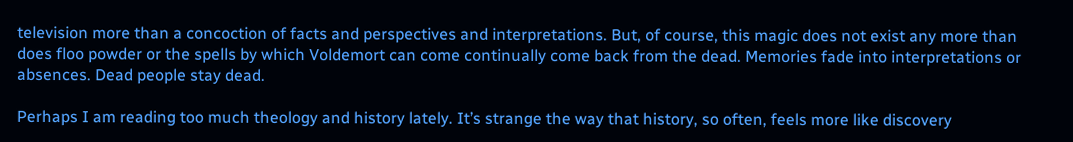television more than a concoction of facts and perspectives and interpretations. But, of course, this magic does not exist any more than does floo powder or the spells by which Voldemort can come continually come back from the dead. Memories fade into interpretations or absences. Dead people stay dead.

Perhaps I am reading too much theology and history lately. It’s strange the way that history, so often, feels more like discovery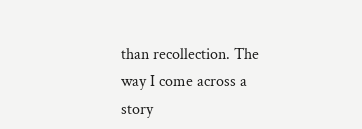than recollection. The way I come across a story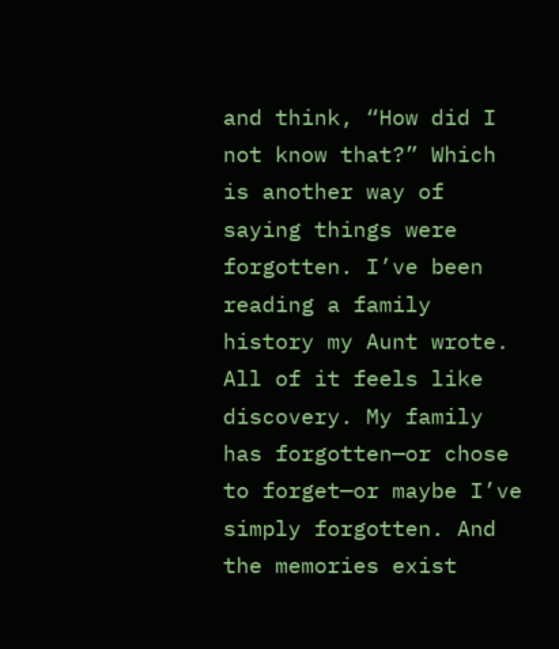and think, “How did I not know that?” Which is another way of saying things were forgotten. I’ve been reading a family history my Aunt wrote. All of it feels like discovery. My family has forgotten—or chose to forget—or maybe I’ve simply forgotten. And the memories exist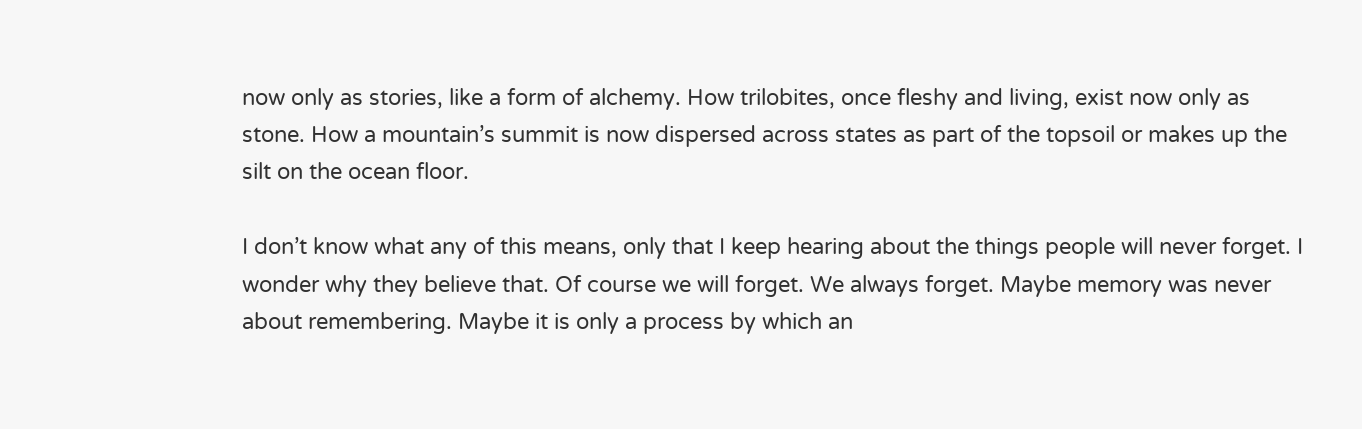now only as stories, like a form of alchemy. How trilobites, once fleshy and living, exist now only as stone. How a mountain’s summit is now dispersed across states as part of the topsoil or makes up the silt on the ocean floor.

I don’t know what any of this means, only that I keep hearing about the things people will never forget. I wonder why they believe that. Of course we will forget. We always forget. Maybe memory was never about remembering. Maybe it is only a process by which an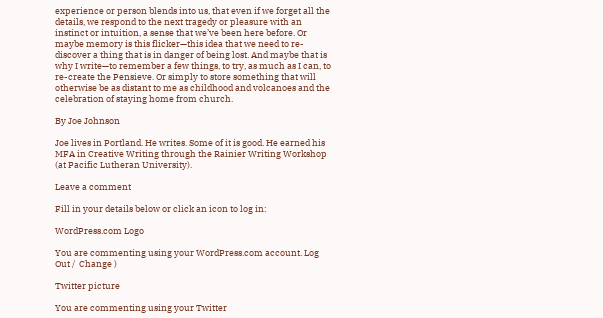experience or person blends into us, that even if we forget all the details, we respond to the next tragedy or pleasure with an instinct or intuition, a sense that we’ve been here before. Or maybe memory is this flicker—this idea that we need to re-discover a thing that is in danger of being lost. And maybe that is why I write—to remember a few things, to try, as much as I can, to re-create the Pensieve. Or simply to store something that will otherwise be as distant to me as childhood and volcanoes and the celebration of staying home from church.

By Joe Johnson

Joe lives in Portland. He writes. Some of it is good. He earned his MFA in Creative Writing through the Rainier Writing Workshop (at Pacific Lutheran University).

Leave a comment

Fill in your details below or click an icon to log in:

WordPress.com Logo

You are commenting using your WordPress.com account. Log Out /  Change )

Twitter picture

You are commenting using your Twitter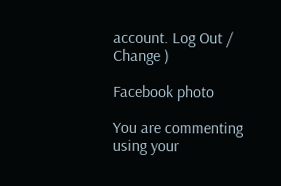account. Log Out /  Change )

Facebook photo

You are commenting using your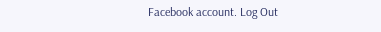Facebook account. Log Out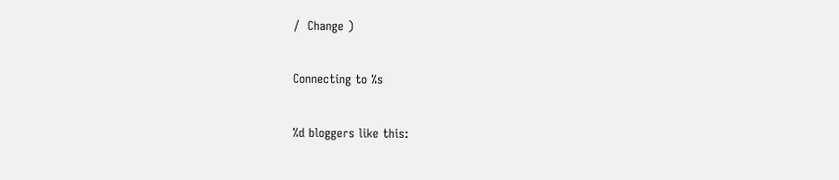/  Change )

Connecting to %s

%d bloggers like this: